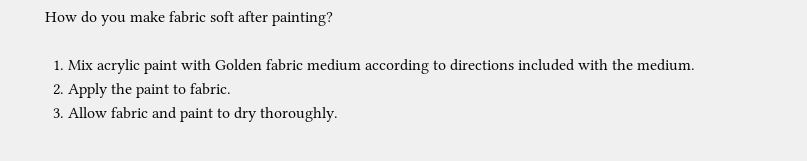How do you make fabric soft after painting?

  1. Mix acrylic paint with Golden fabric medium according to directions included with the medium.
  2. Apply the paint to fabric.
  3. Allow fabric and paint to dry thoroughly.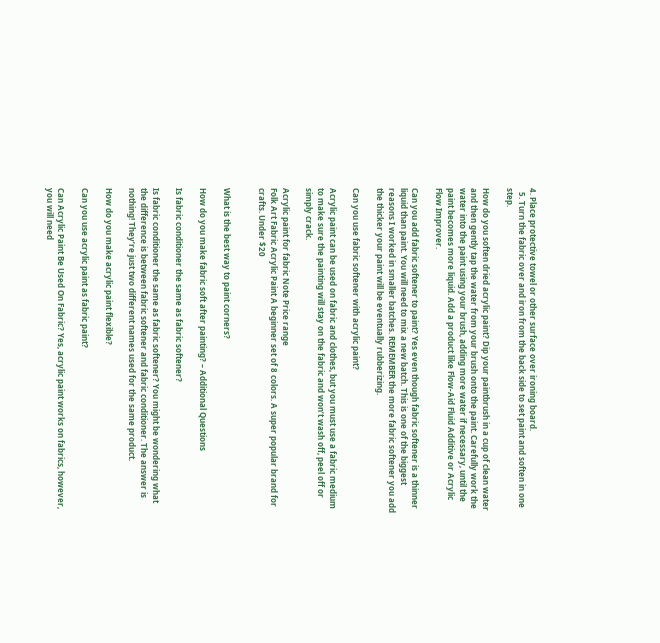4. Place protective towel or other surface over ironing board.
  5. Turn the fabric over and iron from the back side to set paint and soften in one step.

How do you soften dried acrylic paint? Dip your paintbrush in a cup of clean water and then gently tap the water from your brush onto the paint. Carefully work the water into the paint using your brush, adding more water if necessary, until the paint becomes more liquid. Add a product like Flow-Aid Fluid Additive or Acrylic Flow Improver.

Can you add fabric softener to paint? Yes even though fabric softener is a thinner liquid than paint. You will need to mix a new batch. This is one of the biggest reasons I worked in smaller batches. REMEMBER the more fabric softener you add the thicker your paint will be eventually rubberizing.

Can you use fabric softener with acrylic paint?

Acrylic paint can be used on fabric and clothes, but you must use a fabric medium to make sure the painting will stay on the fabric and won’t wash off, peel off or simply crack.

Acrylic paint for fabric Note Price range
Folk Art Fabric Acrylic Paint A beginner set of 8 colors. A super popular brand for crafts. Under $20


What is the best way to paint corners?

How do you make fabric soft after painting? – Additional Questions

Is fabric conditioner the same as fabric softener?

Is fabric conditioner the same as fabric softener? You might be wondering what the difference is between fabric softener and fabric conditioner. The answer is nothing! They’re just two different names used for the same product.

How do you make acrylic paint flexible?

Can you use acrylic paint as fabric paint?

Can Acrylic Paint Be Used On Fabric? Yes, acrylic paint works on fabrics, however, you will need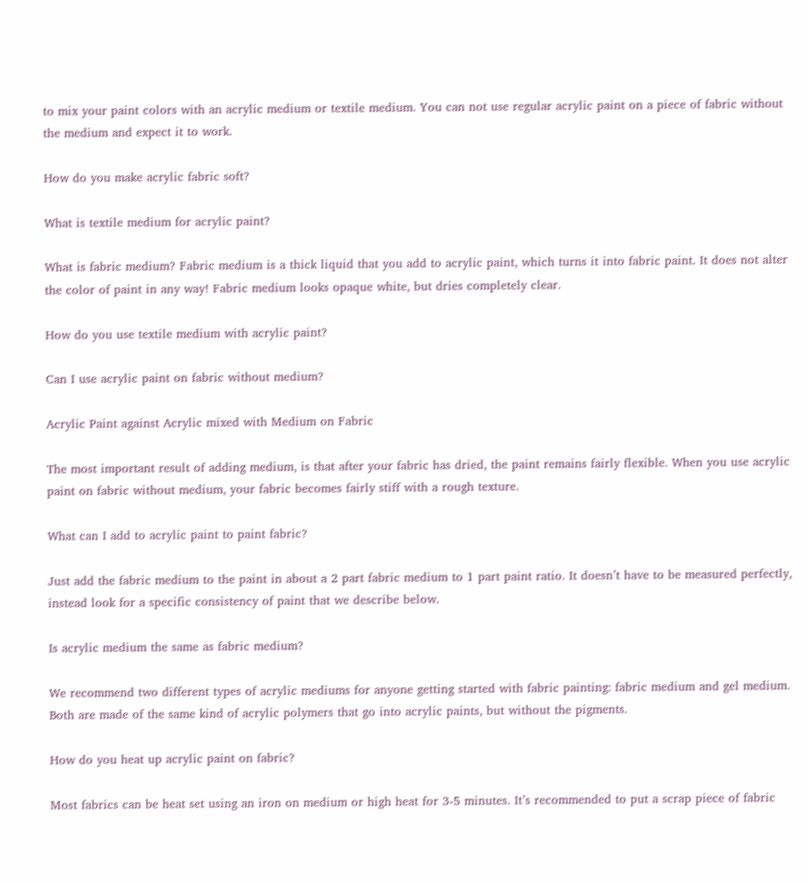to mix your paint colors with an acrylic medium or textile medium. You can not use regular acrylic paint on a piece of fabric without the medium and expect it to work.

How do you make acrylic fabric soft?

What is textile medium for acrylic paint?

What is fabric medium? Fabric medium is a thick liquid that you add to acrylic paint, which turns it into fabric paint. It does not alter the color of paint in any way! Fabric medium looks opaque white, but dries completely clear.

How do you use textile medium with acrylic paint?

Can I use acrylic paint on fabric without medium?

Acrylic Paint against Acrylic mixed with Medium on Fabric

The most important result of adding medium, is that after your fabric has dried, the paint remains fairly flexible. When you use acrylic paint on fabric without medium, your fabric becomes fairly stiff with a rough texture.

What can I add to acrylic paint to paint fabric?

Just add the fabric medium to the paint in about a 2 part fabric medium to 1 part paint ratio. It doesn’t have to be measured perfectly, instead look for a specific consistency of paint that we describe below.

Is acrylic medium the same as fabric medium?

We recommend two different types of acrylic mediums for anyone getting started with fabric painting: fabric medium and gel medium. Both are made of the same kind of acrylic polymers that go into acrylic paints, but without the pigments.

How do you heat up acrylic paint on fabric?

Most fabrics can be heat set using an iron on medium or high heat for 3-5 minutes. It’s recommended to put a scrap piece of fabric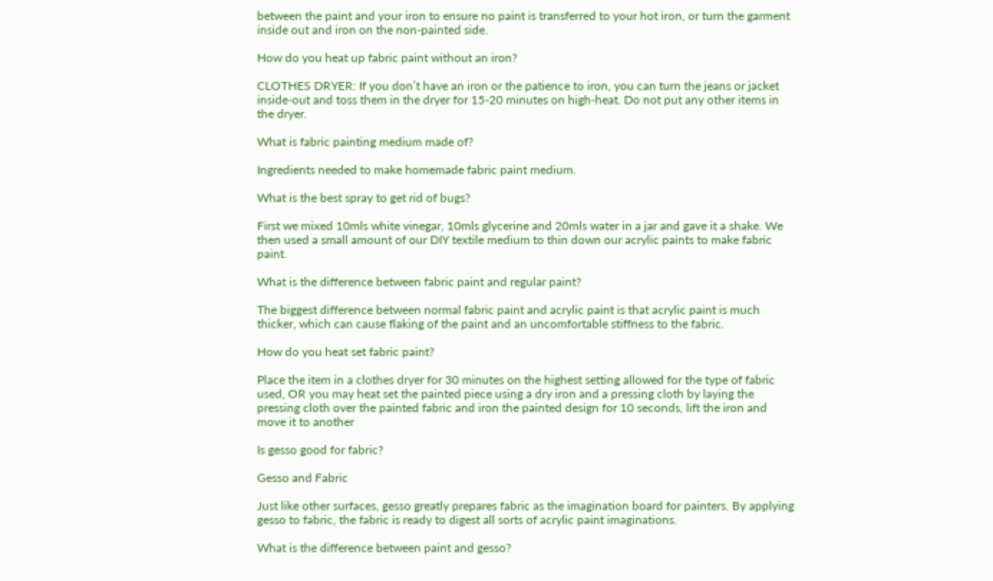between the paint and your iron to ensure no paint is transferred to your hot iron, or turn the garment inside out and iron on the non-painted side.

How do you heat up fabric paint without an iron?

CLOTHES DRYER: If you don’t have an iron or the patience to iron, you can turn the jeans or jacket inside-out and toss them in the dryer for 15-20 minutes on high-heat. Do not put any other items in the dryer.

What is fabric painting medium made of?

Ingredients needed to make homemade fabric paint medium.

What is the best spray to get rid of bugs?

First we mixed 10mls white vinegar, 10mls glycerine and 20mls water in a jar and gave it a shake. We then used a small amount of our DIY textile medium to thin down our acrylic paints to make fabric paint.

What is the difference between fabric paint and regular paint?

The biggest difference between normal fabric paint and acrylic paint is that acrylic paint is much thicker, which can cause flaking of the paint and an uncomfortable stiffness to the fabric.

How do you heat set fabric paint?

Place the item in a clothes dryer for 30 minutes on the highest setting allowed for the type of fabric used, OR you may heat set the painted piece using a dry iron and a pressing cloth by laying the pressing cloth over the painted fabric and iron the painted design for 10 seconds, lift the iron and move it to another

Is gesso good for fabric?

Gesso and Fabric

Just like other surfaces, gesso greatly prepares fabric as the imagination board for painters. By applying gesso to fabric, the fabric is ready to digest all sorts of acrylic paint imaginations.

What is the difference between paint and gesso?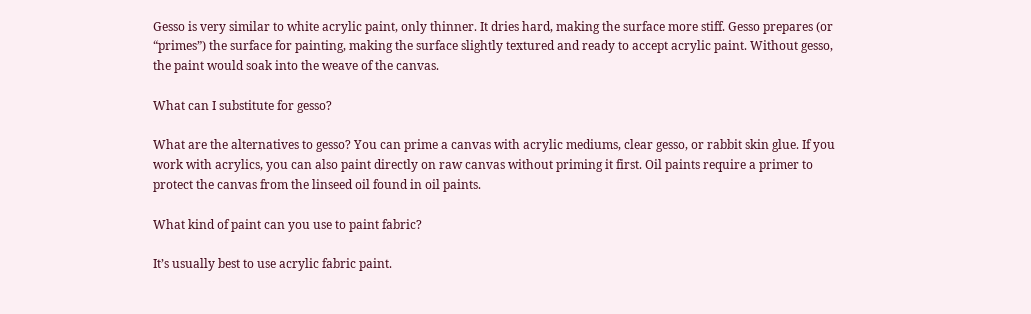Gesso is very similar to white acrylic paint, only thinner. It dries hard, making the surface more stiff. Gesso prepares (or “primes”) the surface for painting, making the surface slightly textured and ready to accept acrylic paint. Without gesso, the paint would soak into the weave of the canvas.

What can I substitute for gesso?

What are the alternatives to gesso? You can prime a canvas with acrylic mediums, clear gesso, or rabbit skin glue. If you work with acrylics, you can also paint directly on raw canvas without priming it first. Oil paints require a primer to protect the canvas from the linseed oil found in oil paints.

What kind of paint can you use to paint fabric?

It’s usually best to use acrylic fabric paint.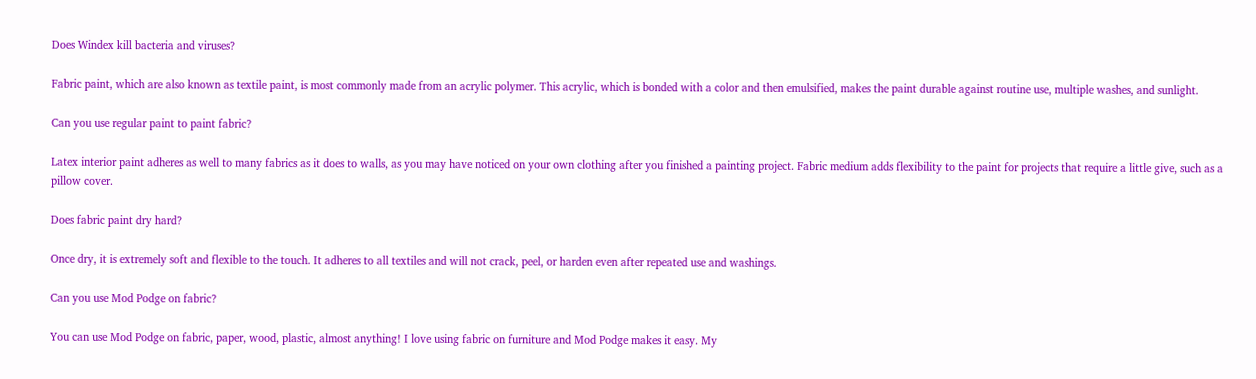Does Windex kill bacteria and viruses?

Fabric paint, which are also known as textile paint, is most commonly made from an acrylic polymer. This acrylic, which is bonded with a color and then emulsified, makes the paint durable against routine use, multiple washes, and sunlight.

Can you use regular paint to paint fabric?

Latex interior paint adheres as well to many fabrics as it does to walls, as you may have noticed on your own clothing after you finished a painting project. Fabric medium adds flexibility to the paint for projects that require a little give, such as a pillow cover.

Does fabric paint dry hard?

Once dry, it is extremely soft and flexible to the touch. It adheres to all textiles and will not crack, peel, or harden even after repeated use and washings.

Can you use Mod Podge on fabric?

You can use Mod Podge on fabric, paper, wood, plastic, almost anything! I love using fabric on furniture and Mod Podge makes it easy. My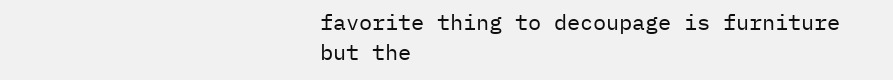favorite thing to decoupage is furniture but the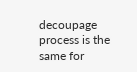decoupage process is the same for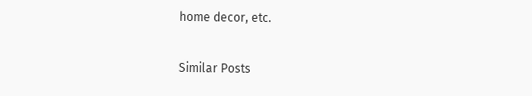home decor, etc.

Similar Posts